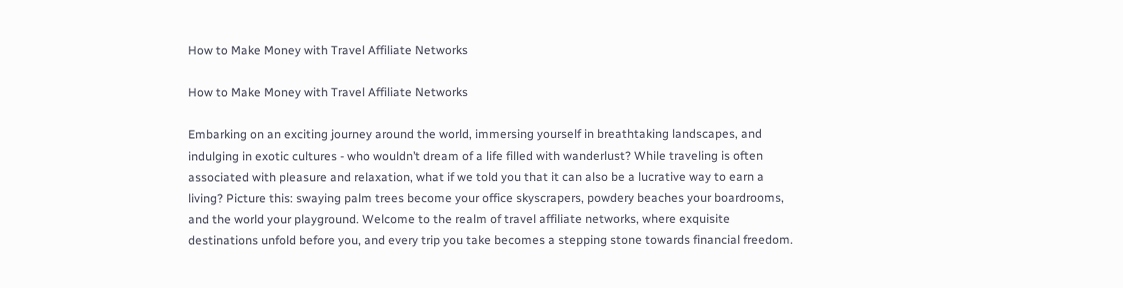How to Make Money with Travel Affiliate Networks

How to Make Money with Travel Affiliate Networks

Embarking on an exciting journey around the world, immersing yourself in breathtaking landscapes, and indulging in exotic cultures - who wouldn’t dream of a life filled with wanderlust? While traveling is often associated with pleasure and relaxation, what if we told you that it can also be a lucrative way to earn a living? Picture this: swaying palm trees become your office skyscrapers, powdery beaches your boardrooms, and the world your playground. Welcome to the realm of travel affiliate networks, where exquisite destinations unfold before you, and every trip you take becomes a stepping stone towards financial freedom.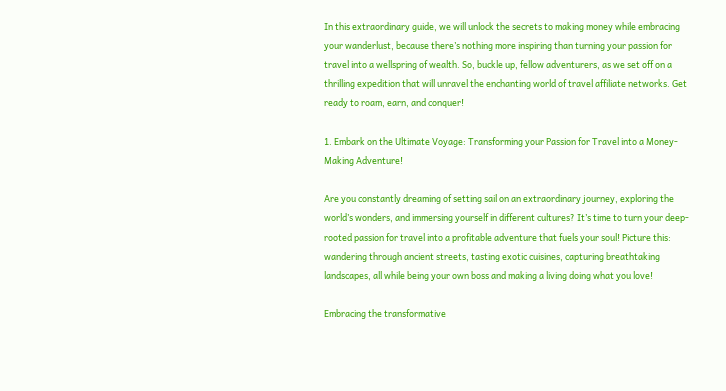In this extraordinary guide, we will unlock the secrets to making money while embracing your wanderlust, because there’s nothing more inspiring than turning your passion for travel into a wellspring of wealth. So, buckle up, fellow adventurers, as we set off on a thrilling expedition that will unravel the enchanting world of travel affiliate networks. Get ready to roam, earn, and conquer!

1. Embark on the Ultimate Voyage: Transforming your Passion for Travel into a Money-Making Adventure!

Are you constantly dreaming of setting sail on an extraordinary journey, exploring the world’s wonders, and immersing yourself in different cultures? It’s time to turn your deep-rooted passion for travel into a profitable adventure that fuels your soul! Picture this: wandering through ancient streets, tasting exotic cuisines, capturing breathtaking landscapes, all while being your own boss and making a living doing what you love!

Embracing the transformative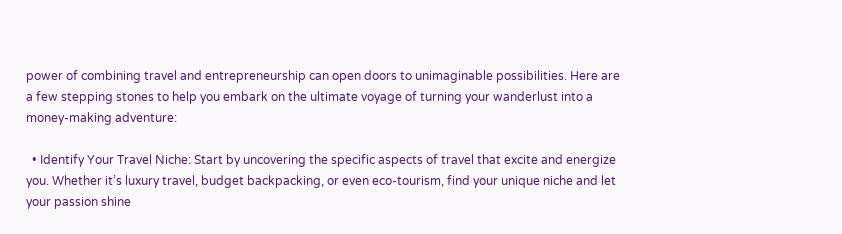power of combining travel and entrepreneurship can open doors to unimaginable possibilities. Here are a few stepping stones to help you embark on the ultimate voyage of turning your wanderlust into a money-making adventure:

  • Identify Your Travel Niche: Start by uncovering the specific aspects of travel that excite and energize you. Whether it’s luxury travel, budget backpacking, or even eco-tourism, find your unique niche and let your passion shine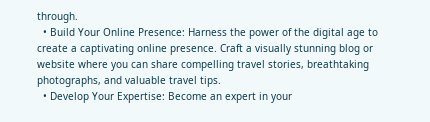through.
  • Build Your Online Presence: Harness the power of the digital age to create a captivating online presence. Craft a visually stunning blog or website where you can share compelling travel stories, breathtaking photographs, and valuable travel tips.
  • Develop Your Expertise: Become an expert in your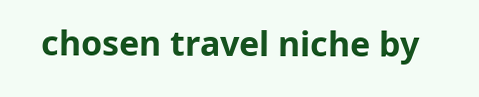chosen travel niche by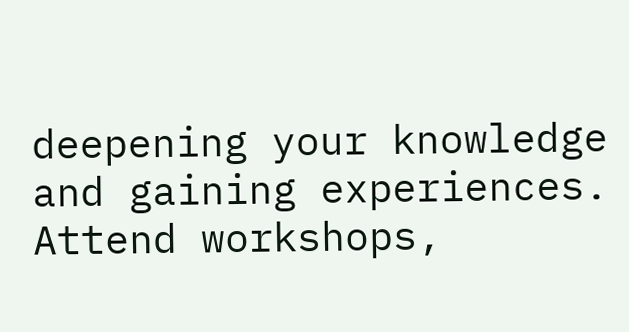deepening your knowledge and gaining experiences. Attend workshops,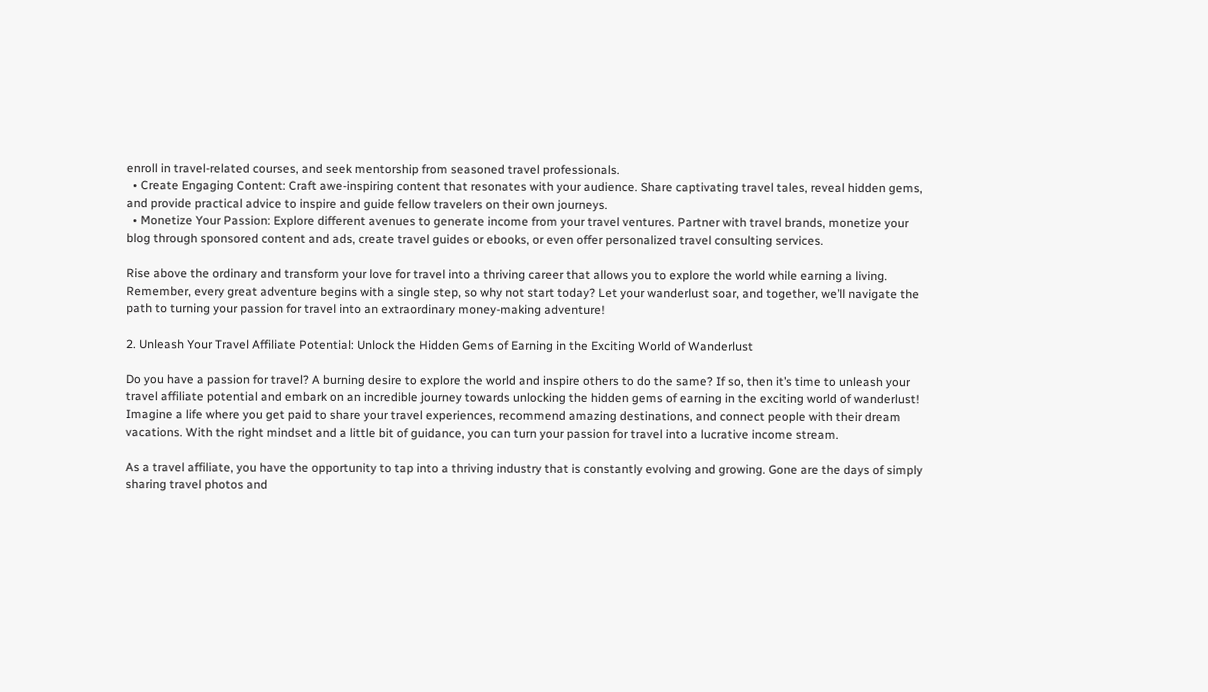enroll in travel-related courses, and seek mentorship from seasoned travel professionals.
  • Create Engaging Content: Craft awe-inspiring content that resonates with your audience. Share captivating travel tales, reveal hidden gems, and provide practical advice to inspire and guide fellow travelers on their own journeys.
  • Monetize Your Passion: Explore different avenues to generate income from your travel ventures. Partner with travel brands, monetize your blog through sponsored content and ads, create travel guides or ebooks, or even offer personalized travel consulting services.

Rise above the ordinary and transform your love for travel into a thriving career that allows you to explore the world while earning a living. Remember, every great adventure begins with a single step, so why not start today? Let your wanderlust soar, and together, we’ll navigate the path to turning your passion for travel into an extraordinary money-making adventure!

2. Unleash Your Travel Affiliate Potential: Unlock the Hidden Gems of Earning in the Exciting World of Wanderlust

Do you have a passion for travel? A burning desire to explore the world and inspire others to do the same? If so, then it’s time to unleash your travel affiliate potential and embark on an incredible journey towards unlocking the hidden gems of earning in the exciting world of wanderlust! Imagine a life where you get paid to share your travel experiences, recommend amazing destinations, and connect people with their dream vacations. With the right mindset and a little bit of guidance, you can turn your passion for travel into a lucrative income stream.

As a travel affiliate, you have the opportunity to tap into a thriving industry that is constantly evolving and growing. Gone are the days of simply sharing travel photos and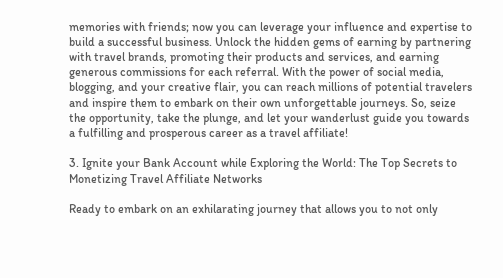memories with friends; now you can leverage your influence and expertise to build a successful business. Unlock the hidden gems of earning by partnering with travel brands, promoting their products and services, and earning generous commissions for each referral. With the power of social media, blogging, and your creative flair, you can reach millions of potential travelers and inspire them to embark on their own unforgettable journeys. So, seize the opportunity, take the plunge, and let your wanderlust guide you towards a fulfilling and prosperous career as a travel affiliate!

3. Ignite your Bank Account while Exploring the World: The Top Secrets to Monetizing Travel Affiliate Networks

Ready to embark on an exhilarating journey that allows you to not only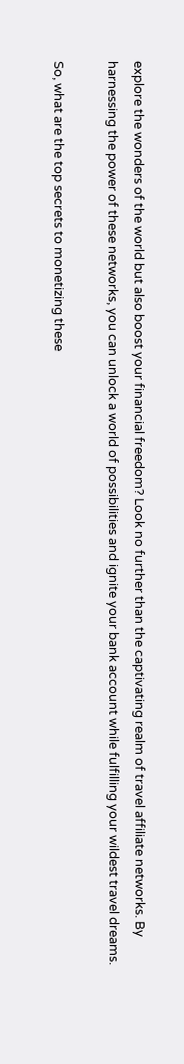explore the wonders of the world but also boost your financial freedom? Look no further than the captivating realm of travel affiliate networks. By harnessing the power of these networks, you can unlock a world of possibilities and ignite your bank account while fulfilling your wildest travel dreams.

So, what are the top secrets to monetizing these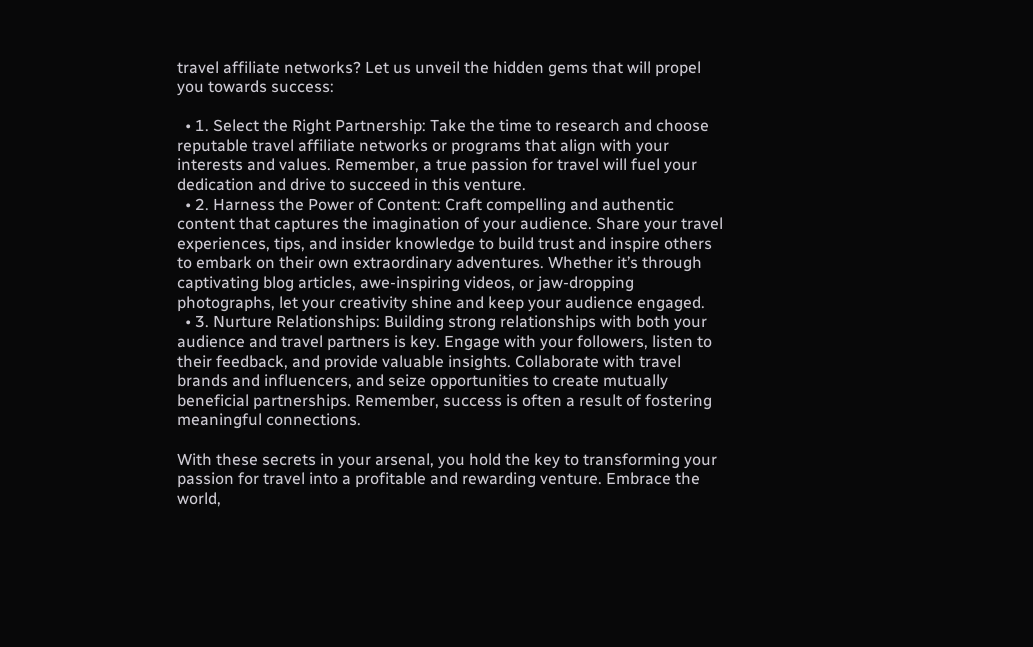travel affiliate networks? Let us unveil the hidden gems that will propel you towards success:

  • 1. Select the Right Partnership: Take the time to research and choose reputable travel affiliate networks or programs that align with your interests and values. Remember, a true passion for travel will fuel your dedication and drive to succeed in this venture.
  • 2. Harness the Power of Content: Craft compelling and authentic content that captures the imagination of your audience. Share your travel experiences, tips, and insider knowledge to build trust and inspire others to embark on their own extraordinary adventures. Whether it’s through captivating blog articles, awe-inspiring videos, or jaw-dropping photographs, let your creativity shine and keep your audience engaged.
  • 3. Nurture Relationships: Building strong relationships with both your audience and travel partners is key. Engage with your followers, listen to their feedback, and provide valuable insights. Collaborate with travel brands and influencers, and seize opportunities to create mutually beneficial partnerships. Remember, success is often a result of fostering meaningful connections.

With these secrets in your arsenal, you hold the key to transforming your passion for travel into a profitable and rewarding venture. Embrace the world,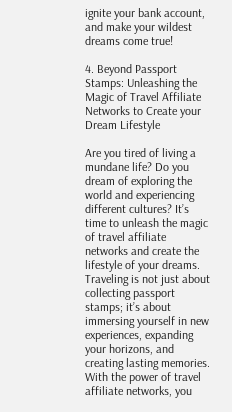ignite your bank account, and make your wildest dreams come true!

4. Beyond Passport Stamps: Unleashing the Magic of Travel Affiliate Networks to Create your Dream Lifestyle

Are you tired of living a mundane life? Do you dream of exploring the world and experiencing different cultures? It’s time to unleash the magic of travel affiliate networks and create the lifestyle of your dreams. Traveling is not just about collecting passport stamps; it’s about immersing yourself in new experiences, expanding your horizons, and creating lasting memories. With the power of travel affiliate networks, you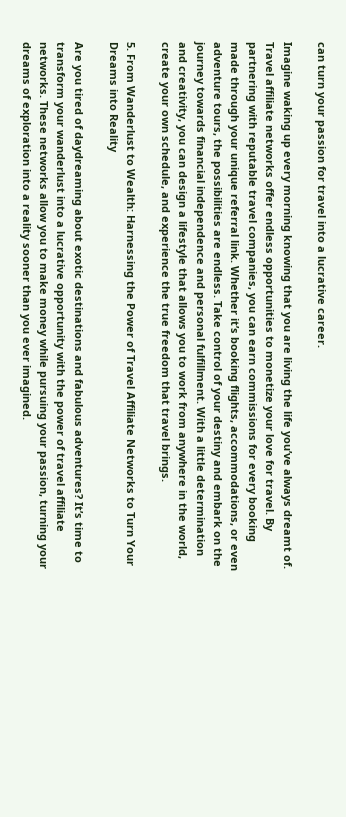can turn your passion for travel into a lucrative career.

Imagine waking up every morning knowing that you are living the life you’ve always dreamt of. Travel affiliate networks offer endless opportunities to monetize your love for travel. By partnering with reputable travel companies, you can earn commissions for every booking made through your unique referral link. Whether it’s booking flights, accommodations, or even adventure tours, the possibilities are endless. Take control of your destiny and embark on the journey towards financial independence and personal fulfillment. With a little determination and creativity, you can design a lifestyle that allows you to work from anywhere in the world, create your own schedule, and experience the true freedom that travel brings.

5. From Wanderlust to Wealth: Harnessing the Power of Travel Affiliate Networks to Turn Your Dreams into Reality

Are you tired of daydreaming about exotic destinations and fabulous adventures? It’s time to transform your wanderlust into a lucrative opportunity with the power of travel affiliate networks. These networks allow you to make money while pursuing your passion, turning your dreams of exploration into a reality sooner than you ever imagined.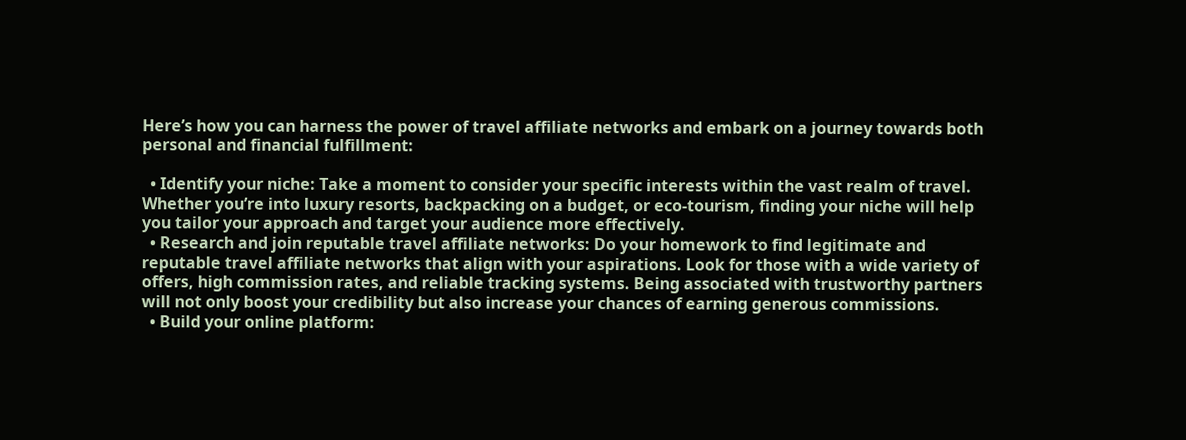Here’s how you can harness the power of travel affiliate networks and embark on a journey towards both personal and financial fulfillment:

  • Identify your niche: Take a moment to consider your specific interests within the vast realm of travel. Whether you’re into luxury resorts, backpacking on a budget, or eco-tourism, finding your niche will help you tailor your approach and target your audience more effectively.
  • Research and join reputable travel affiliate networks: Do your homework to find legitimate and reputable travel affiliate networks that align with your aspirations. Look for those with a wide variety of offers, high commission rates, and reliable tracking systems. Being associated with trustworthy partners will not only boost your credibility but also increase your chances of earning generous commissions.
  • Build your online platform: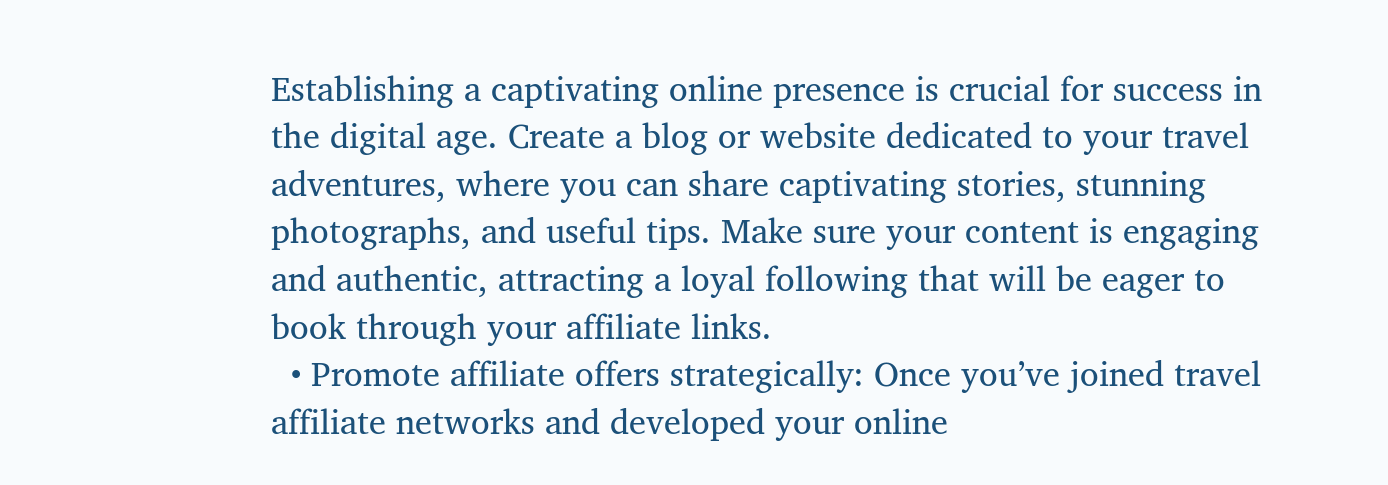Establishing a captivating online presence is crucial for success in the digital age. Create a blog or website dedicated to your travel adventures, where you can share captivating stories, stunning photographs, and useful tips. Make sure your content is engaging and authentic, attracting a loyal following that will be eager to book through your affiliate links.
  • Promote affiliate offers strategically: Once you’ve joined travel affiliate networks and developed your online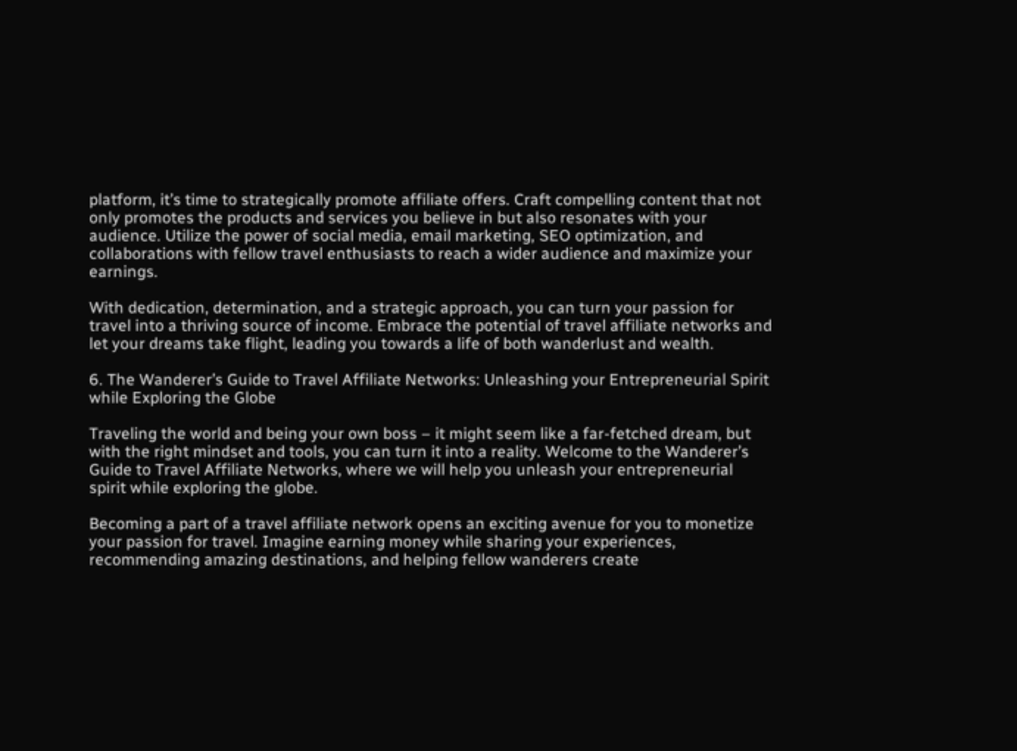platform, it’s time to strategically promote affiliate offers. Craft compelling content that not only promotes the products and services you believe in but also resonates with your audience. Utilize the power of social media, email marketing, SEO optimization, and collaborations with fellow travel enthusiasts to reach a wider audience and maximize your earnings.

With dedication, determination, and a strategic approach, you can turn your passion for travel into a thriving source of income. Embrace the potential of travel affiliate networks and let your dreams take flight, leading you towards a life of both wanderlust and wealth.

6. The Wanderer’s Guide to Travel Affiliate Networks: Unleashing your Entrepreneurial Spirit while Exploring the Globe

Traveling the world and being your own boss – it might seem like a far-fetched dream, but with the right mindset and tools, you can turn it into a reality. Welcome to the Wanderer’s Guide to Travel Affiliate Networks, where we will help you unleash your entrepreneurial spirit while exploring the globe.

Becoming a part of a travel affiliate network opens an exciting avenue for you to monetize your passion for travel. Imagine earning money while sharing your experiences, recommending amazing destinations, and helping fellow wanderers create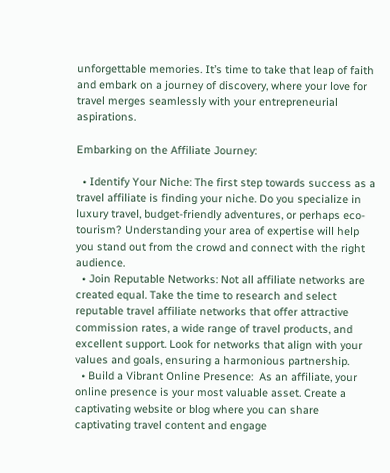unforgettable memories. It’s time to take that leap of faith and embark on a journey of discovery, where your love for travel merges seamlessly with your entrepreneurial aspirations.

Embarking on the Affiliate Journey:

  • Identify Your Niche: The first step towards success as a travel affiliate is finding your niche. Do you specialize in luxury travel, budget-friendly adventures, or perhaps eco-tourism? Understanding your area of expertise will help you stand out from the crowd and connect with the right audience.
  • Join Reputable Networks: Not all affiliate networks are created equal. Take the time to research and select reputable travel affiliate networks that offer attractive commission rates, a wide range of travel products, and excellent support. Look for networks that align with your values and goals, ensuring a harmonious partnership.
  • Build a Vibrant Online Presence:  As an affiliate, your online presence is your most valuable asset. Create a captivating website or blog where you can share captivating travel content and engage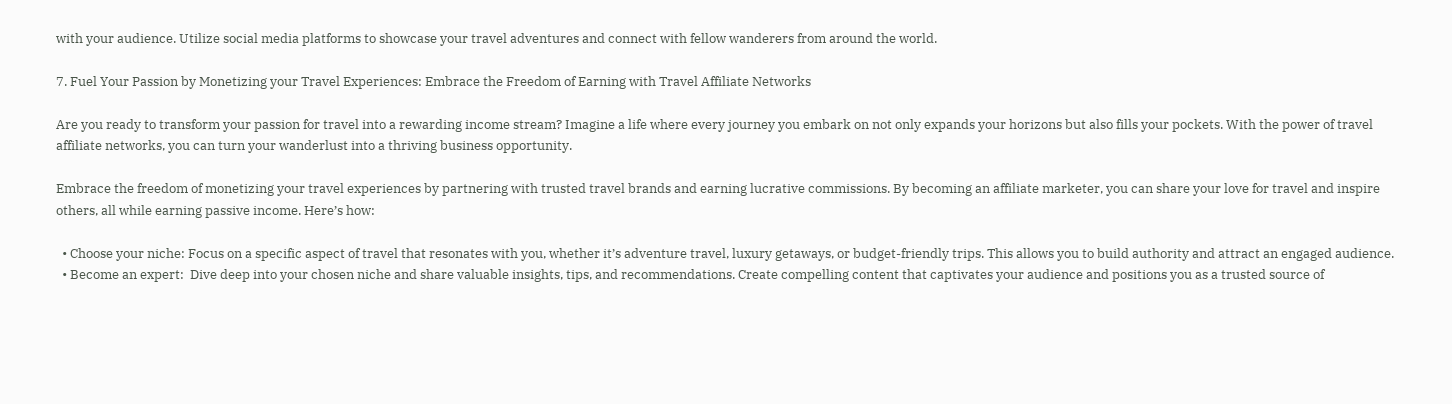with your audience. Utilize social media platforms to showcase your travel adventures and connect with fellow wanderers from around the world.

7. Fuel Your Passion by Monetizing your Travel Experiences: Embrace the Freedom of Earning with Travel Affiliate Networks

Are you ready to transform your passion for travel into a rewarding income stream? Imagine a life where every journey you embark on not only expands your horizons but also fills your pockets. With the power of travel affiliate networks, you can turn your wanderlust into a thriving business opportunity.

Embrace the freedom of monetizing your travel experiences by partnering with trusted travel brands and earning lucrative commissions. By becoming an affiliate marketer, you can share your love for travel and inspire others, all while earning passive income. Here’s how:

  • Choose your niche: Focus on a specific aspect of travel that resonates with you, whether it’s adventure travel, luxury getaways, or budget-friendly trips. This allows you to build authority and attract an engaged audience.
  • Become an expert:  Dive deep into your chosen niche and share valuable insights, tips, and recommendations. Create compelling content that captivates your audience and positions you as a trusted source of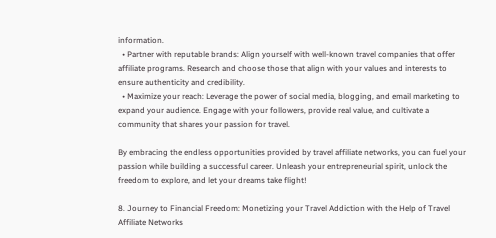information.
  • Partner with reputable brands: Align yourself with well-known travel companies that offer affiliate programs. Research and choose those that align with your values and interests to ensure authenticity and credibility.
  • Maximize your reach: Leverage the power of social media, blogging, and email marketing to expand your audience. Engage with your followers, provide real value, and cultivate a community that shares your passion for travel.

By embracing the endless opportunities provided by travel affiliate networks, you can fuel your passion while building a successful career. Unleash your entrepreneurial spirit, unlock the freedom to explore, and let your dreams take flight!

8. Journey to Financial Freedom: Monetizing your Travel Addiction with the Help of Travel Affiliate Networks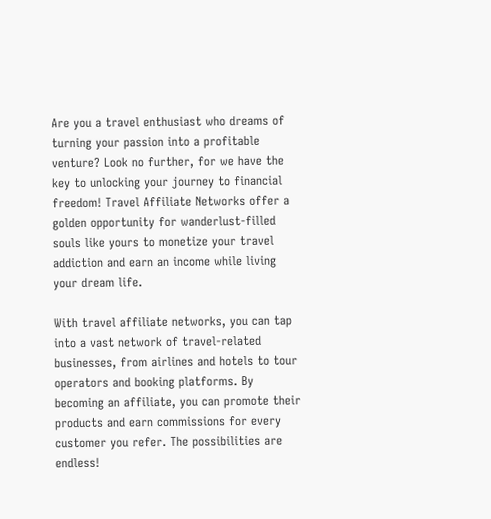Are you a travel enthusiast who dreams of turning your passion into a profitable venture? Look no further, for we have the key to unlocking your journey to financial freedom! Travel Affiliate Networks offer a golden opportunity for wanderlust-filled souls like yours to monetize your travel addiction and earn an income while living your dream life.

With travel affiliate networks, you can tap into a vast network of travel-related businesses, from airlines and hotels to tour operators and booking platforms. By becoming an affiliate, you can promote their products and earn commissions for every customer you refer. The possibilities are endless!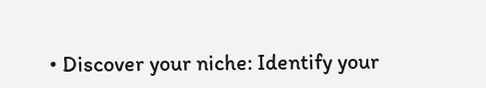• Discover your niche: Identify your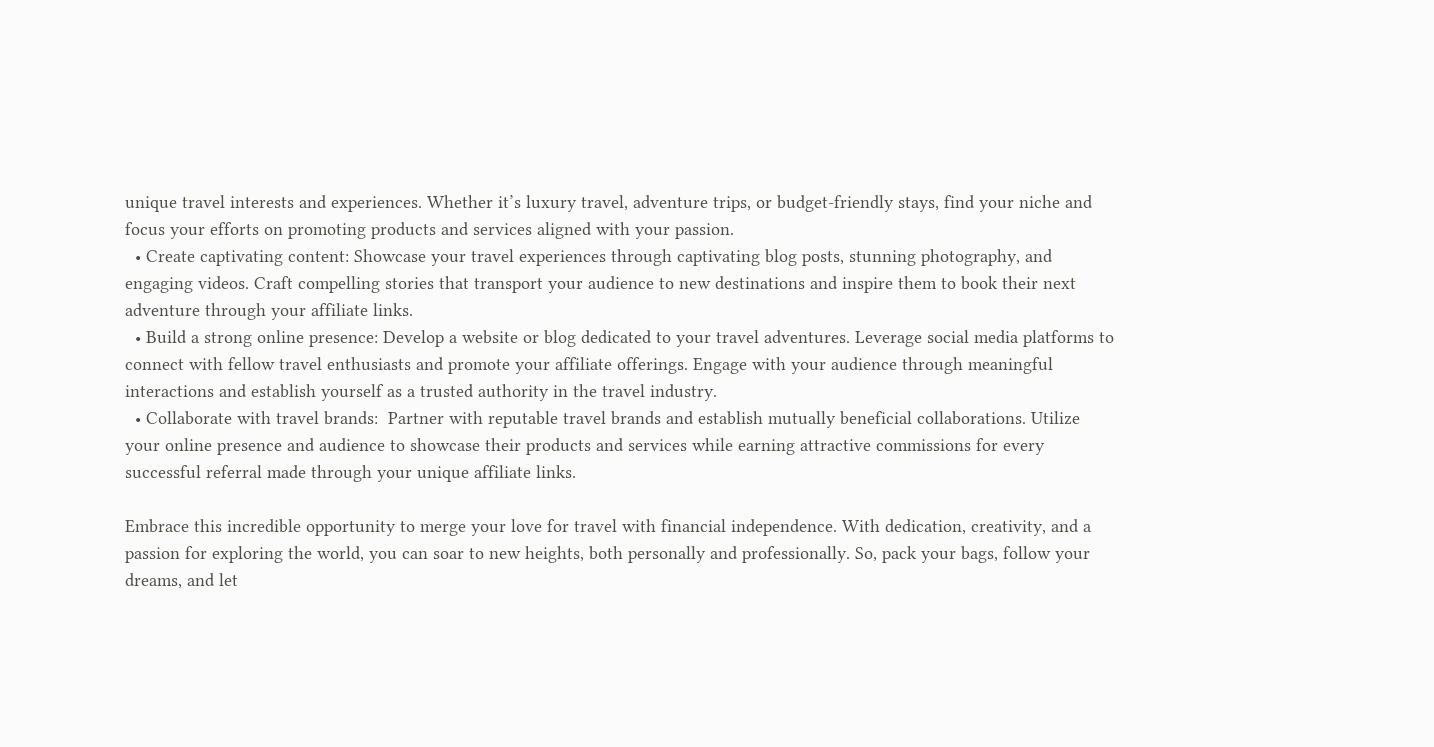unique travel interests and experiences. Whether it’s luxury travel, adventure trips, or budget-friendly stays, find your niche and focus your efforts on promoting products and services aligned with your passion.
  • Create captivating content: Showcase your travel experiences through captivating blog posts, stunning photography, and engaging videos. Craft compelling stories that transport your audience to new destinations and inspire them to book their next adventure through your affiliate links.
  • Build a strong online presence: Develop a website or blog dedicated to your travel adventures. Leverage social media platforms to connect with fellow travel enthusiasts and promote your affiliate offerings. Engage with your audience through meaningful interactions and establish yourself as a trusted authority in the travel industry.
  • Collaborate with travel brands:  Partner with reputable travel brands and establish mutually beneficial collaborations. Utilize your online presence and audience to showcase their products and services while earning attractive commissions for every successful referral made through your unique affiliate links.

Embrace this incredible opportunity to merge your love for travel with financial independence. With dedication, creativity, and a passion for exploring the world, you can soar to new heights, both personally and professionally. So, pack your bags, follow your dreams, and let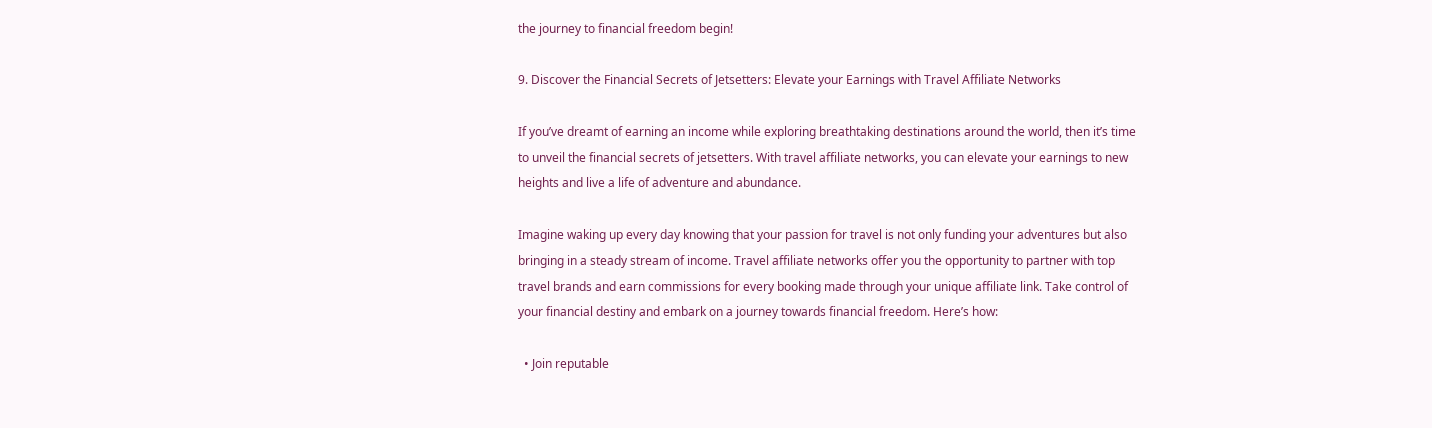the journey to financial freedom begin!

9. Discover the Financial Secrets of Jetsetters: Elevate your Earnings with Travel Affiliate Networks

If you’ve dreamt of earning an income while exploring breathtaking destinations around the world, then it’s time to unveil the financial secrets of jetsetters. With travel affiliate networks, you can elevate your earnings to new heights and live a life of adventure and abundance.

Imagine waking up every day knowing that your passion for travel is not only funding your adventures but also bringing in a steady stream of income. Travel affiliate networks offer you the opportunity to partner with top travel brands and earn commissions for every booking made through your unique affiliate link. Take control of your financial destiny and embark on a journey towards financial freedom. Here’s how:

  • Join reputable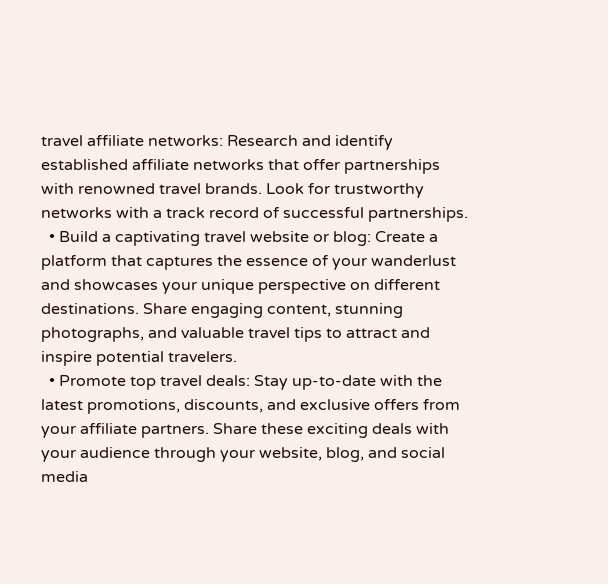travel affiliate networks: Research and identify established affiliate networks that offer partnerships with renowned travel brands. Look for trustworthy networks with a track record of successful partnerships.
  • Build a captivating travel website or blog: Create a platform that captures the essence of your wanderlust and showcases your unique perspective on different destinations. Share engaging content, stunning photographs, and valuable travel tips to attract and inspire potential travelers.
  • Promote top travel deals: Stay up-to-date with the latest promotions, discounts, and exclusive offers from your affiliate partners. Share these exciting deals with your audience through your website, blog, and social media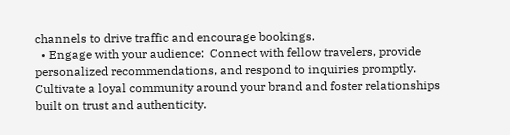channels to drive traffic and encourage bookings.
  • Engage with your audience:  Connect with fellow travelers, provide personalized recommendations, and respond to inquiries promptly. Cultivate a loyal community around your brand and foster relationships built on trust and authenticity.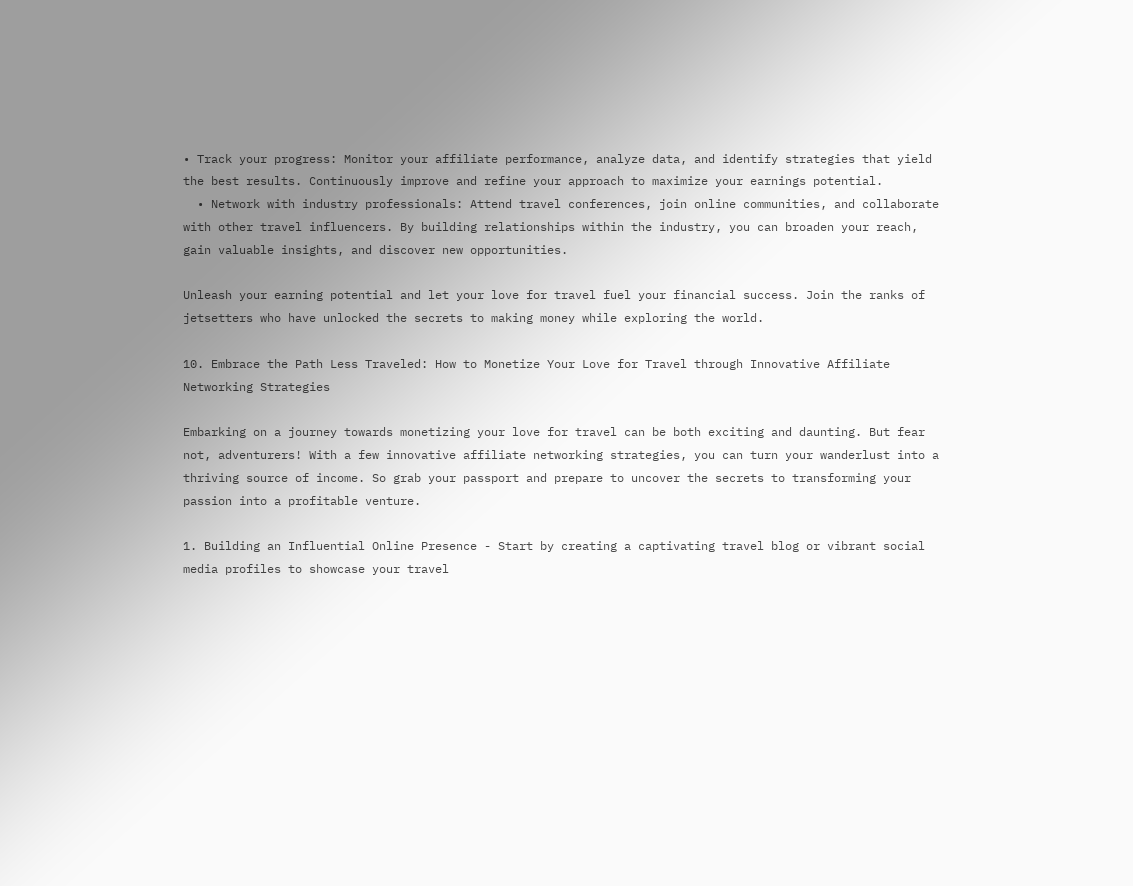• Track your progress: Monitor your affiliate performance, analyze data, and identify strategies that yield the best results. Continuously improve and refine your approach to maximize your earnings potential.
  • Network with industry professionals: Attend travel conferences, join online communities, and collaborate with other travel influencers. By building relationships within the industry, you can broaden your reach, gain valuable insights, and discover new opportunities.

Unleash your earning potential and let your love for travel fuel your financial success. Join the ranks of jetsetters who have unlocked the secrets to making money while exploring the world.

10. Embrace the Path Less Traveled: How to Monetize Your Love for Travel through Innovative Affiliate Networking Strategies

Embarking on a journey towards monetizing your love for travel can be both exciting and daunting. But fear not, adventurers! With a few innovative affiliate networking strategies, you can turn your wanderlust into a thriving source of income. So grab your passport and prepare to uncover the secrets to transforming your passion into a profitable venture.

1. Building an Influential Online Presence - Start by creating a captivating travel blog or vibrant social media profiles to showcase your travel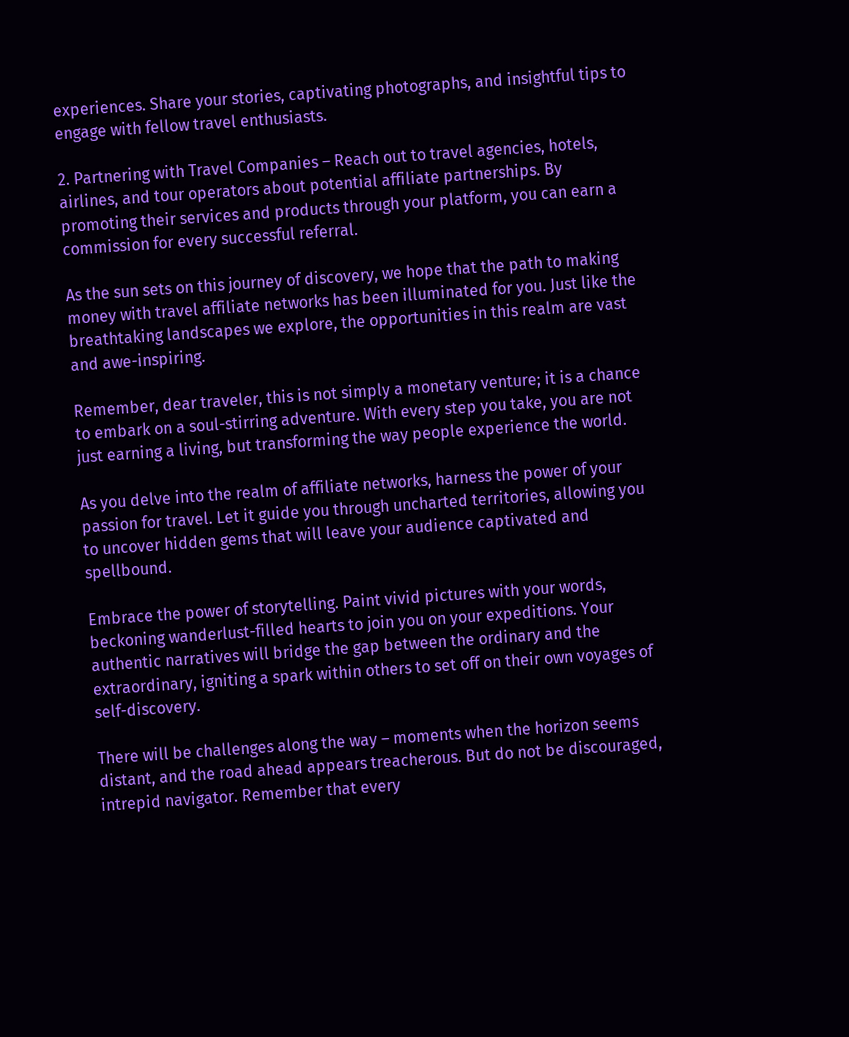experiences. Share your stories, captivating photographs, and insightful tips to engage with fellow travel enthusiasts.

2. Partnering with Travel Companies – Reach out to travel agencies, hotels, airlines, and tour operators about potential affiliate partnerships. By promoting their services and products through your platform, you can earn a commission for every successful referral.

As the sun sets on this journey of discovery, we hope that the path to making money with travel affiliate networks has been illuminated for you. Just like the breathtaking landscapes we explore, the opportunities in this realm are vast and awe-inspiring.

Remember, dear traveler, this is not simply a monetary venture; it is a chance to embark on a soul-stirring adventure. With every step you take, you are not just earning a living, but transforming the way people experience the world.

As you delve into the realm of affiliate networks, harness the power of your passion for travel. Let it guide you through uncharted territories, allowing you to uncover hidden gems that will leave your audience captivated and spellbound.

Embrace the power of storytelling. Paint vivid pictures with your words, beckoning wanderlust-filled hearts to join you on your expeditions. Your authentic narratives will bridge the gap between the ordinary and the extraordinary, igniting a spark within others to set off on their own voyages of self-discovery.

There will be challenges along the way – moments when the horizon seems distant, and the road ahead appears treacherous. But do not be discouraged, intrepid navigator. Remember that every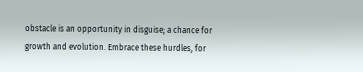obstacle is an opportunity in disguise; a chance for growth and evolution. Embrace these hurdles, for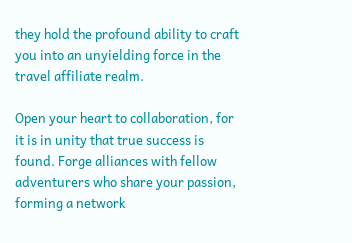they hold the profound ability to craft you into an unyielding force in the travel affiliate realm.

Open your heart to collaboration, for it is in unity that true success is found. Forge alliances with fellow adventurers who share your passion, forming a network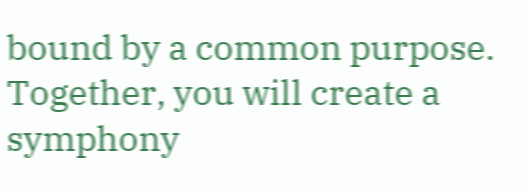bound by a common purpose. Together, you will create a symphony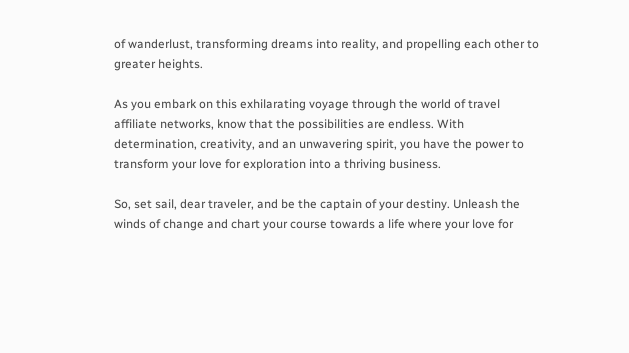of wanderlust, transforming dreams into reality, and propelling each other to greater heights.

As you embark on this exhilarating voyage through the world of travel affiliate networks, know that the possibilities are endless. With determination, creativity, and an unwavering spirit, you have the power to transform your love for exploration into a thriving business.

So, set sail, dear traveler, and be the captain of your destiny. Unleash the winds of change and chart your course towards a life where your love for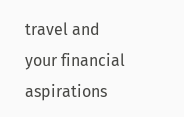travel and your financial aspirations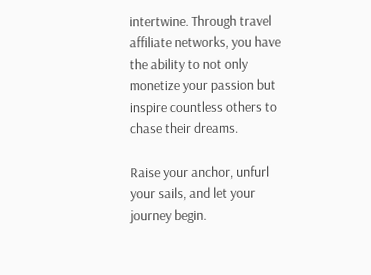intertwine. Through travel affiliate networks, you have the ability to not only monetize your passion but inspire countless others to chase their dreams.

Raise your anchor, unfurl your sails, and let your journey begin.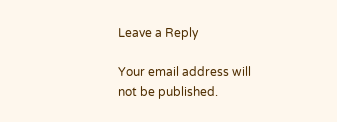Leave a Reply

Your email address will not be published.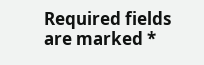Required fields are marked *